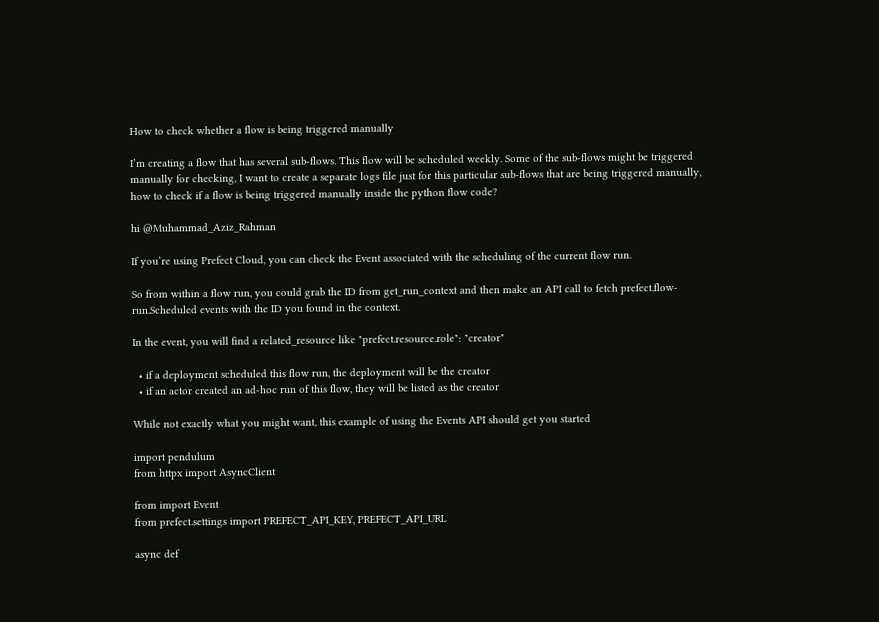How to check whether a flow is being triggered manually

I’m creating a flow that has several sub-flows. This flow will be scheduled weekly. Some of the sub-flows might be triggered manually for checking, I want to create a separate logs file just for this particular sub-flows that are being triggered manually, how to check if a flow is being triggered manually inside the python flow code?

hi @Muhammad_Aziz_Rahman

If you’re using Prefect Cloud, you can check the Event associated with the scheduling of the current flow run.

So from within a flow run, you could grab the ID from get_run_context and then make an API call to fetch prefect.flow-run.Scheduled events with the ID you found in the context.

In the event, you will find a related_resource like "prefect.resource.role": "creator"

  • if a deployment scheduled this flow run, the deployment will be the creator
  • if an actor created an ad-hoc run of this flow, they will be listed as the creator

While not exactly what you might want, this example of using the Events API should get you started

import pendulum
from httpx import AsyncClient

from import Event
from prefect.settings import PREFECT_API_KEY, PREFECT_API_URL

async def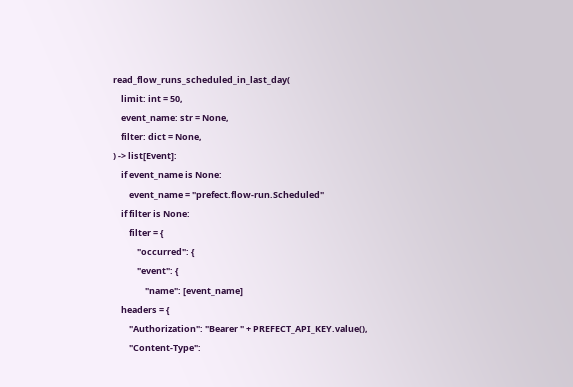read_flow_runs_scheduled_in_last_day(
    limit: int = 50,
    event_name: str = None,
    filter: dict = None,
) -> list[Event]:
    if event_name is None:
        event_name = "prefect.flow-run.Scheduled"
    if filter is None:
        filter = {
            "occurred": {
            "event": {
                "name": [event_name]
    headers = {
        "Authorization": "Bearer " + PREFECT_API_KEY.value(),
        "Content-Type":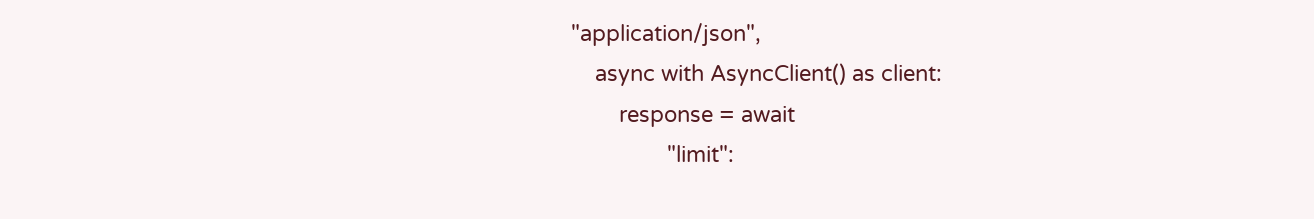"application/json",
    async with AsyncClient() as client:
        response = await
                "limit":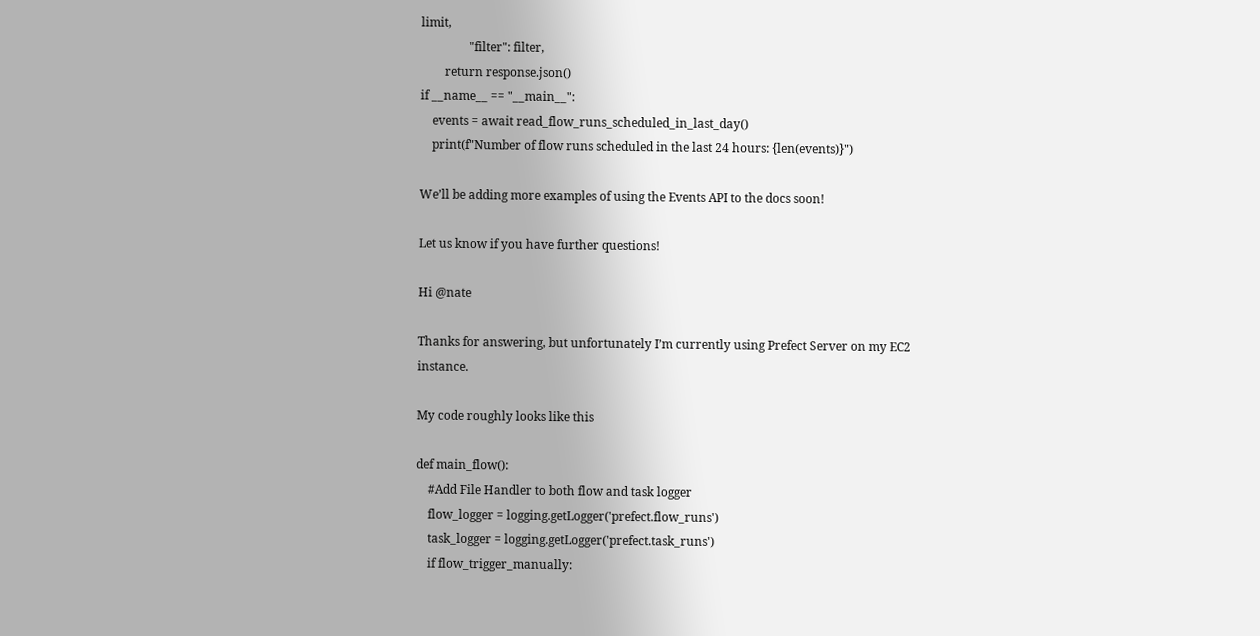limit,
                "filter": filter,
        return response.json()
if __name__ == "__main__":
    events = await read_flow_runs_scheduled_in_last_day()
    print(f"Number of flow runs scheduled in the last 24 hours: {len(events)}")

We’ll be adding more examples of using the Events API to the docs soon!

Let us know if you have further questions!

Hi @nate

Thanks for answering, but unfortunately I’m currently using Prefect Server on my EC2 instance.

My code roughly looks like this

def main_flow():
    #Add File Handler to both flow and task logger
    flow_logger = logging.getLogger('prefect.flow_runs')
    task_logger = logging.getLogger('prefect.task_runs')
    if flow_trigger_manually: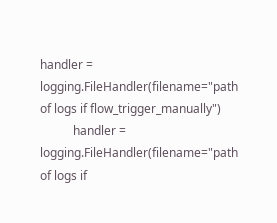handler = logging.FileHandler(filename="path of logs if flow_trigger_manually")
           handler = logging.FileHandler(filename="path of logs if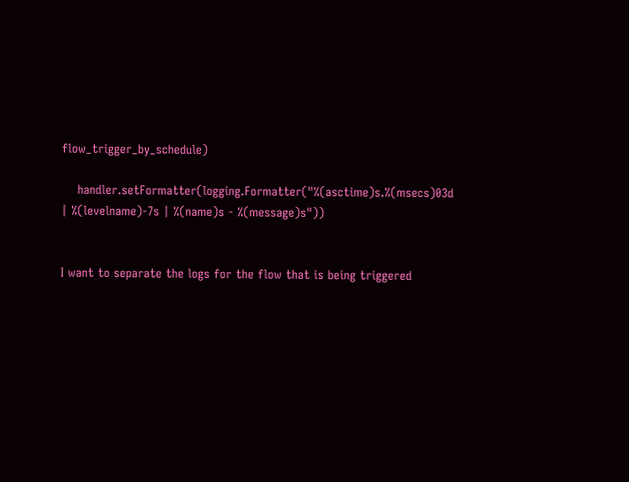flow_trigger_by_schedule)

    handler.setFormatter(logging.Formatter("%(asctime)s.%(msecs)03d | %(levelname)-7s | %(name)s - %(message)s"))


I want to separate the logs for the flow that is being triggered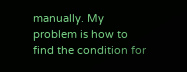manually. My problem is how to find the condition for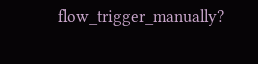flow_trigger_manually?